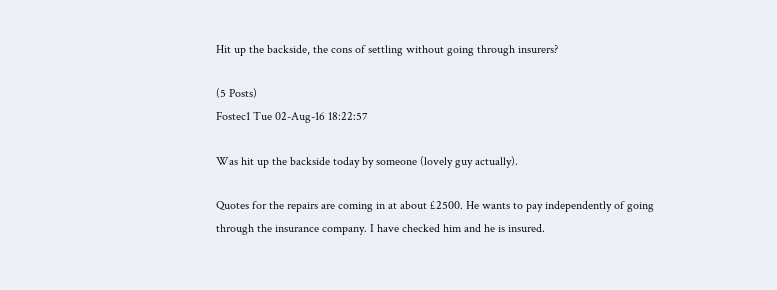Hit up the backside, the cons of settling without going through insurers?

(5 Posts)
Fostec1 Tue 02-Aug-16 18:22:57

Was hit up the backside today by someone (lovely guy actually).

Quotes for the repairs are coming in at about £2500. He wants to pay independently of going through the insurance company. I have checked him and he is insured.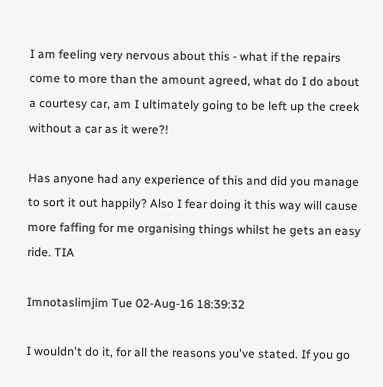I am feeling very nervous about this - what if the repairs come to more than the amount agreed, what do I do about a courtesy car, am I ultimately going to be left up the creek without a car as it were?!

Has anyone had any experience of this and did you manage to sort it out happily? Also I fear doing it this way will cause more faffing for me organising things whilst he gets an easy ride. TIA

Imnotaslimjim Tue 02-Aug-16 18:39:32

I wouldn't do it, for all the reasons you've stated. If you go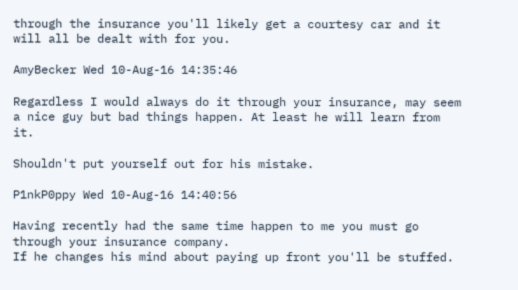through the insurance you'll likely get a courtesy car and it will all be dealt with for you.

AmyBecker Wed 10-Aug-16 14:35:46

Regardless I would always do it through your insurance, may seem a nice guy but bad things happen. At least he will learn from it.

Shouldn't put yourself out for his mistake.

P1nkP0ppy Wed 10-Aug-16 14:40:56

Having recently had the same time happen to me you must go through your insurance company.
If he changes his mind about paying up front you'll be stuffed.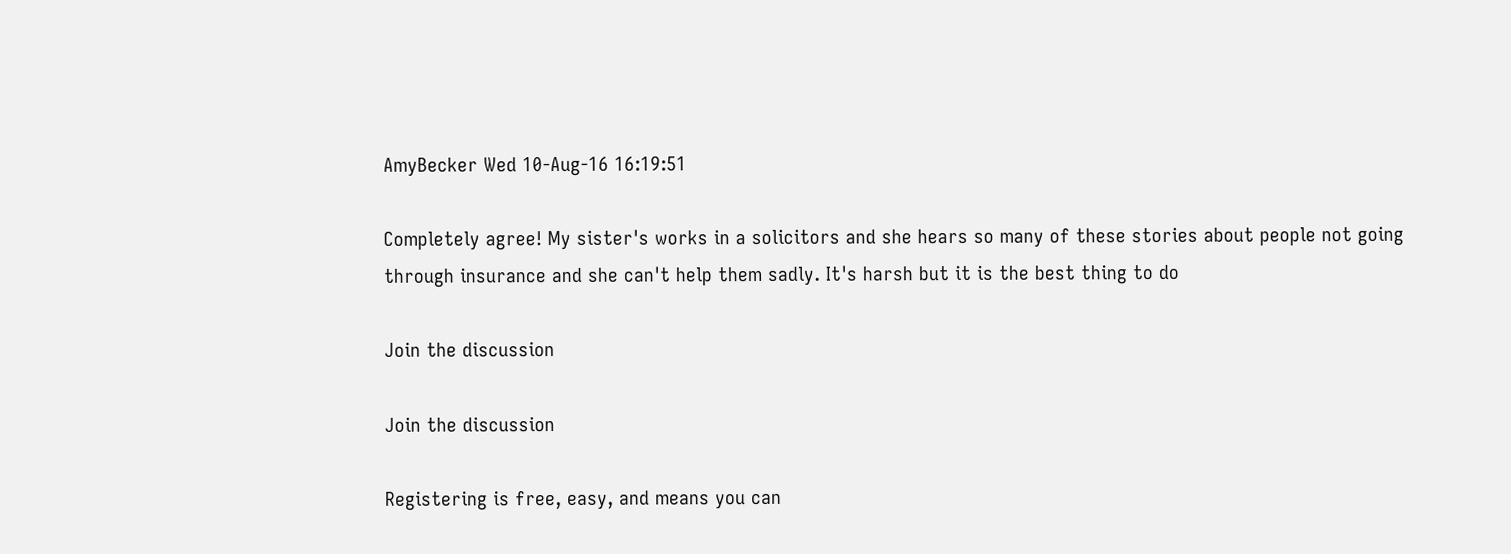AmyBecker Wed 10-Aug-16 16:19:51

Completely agree! My sister's works in a solicitors and she hears so many of these stories about people not going through insurance and she can't help them sadly. It's harsh but it is the best thing to do

Join the discussion

Join the discussion

Registering is free, easy, and means you can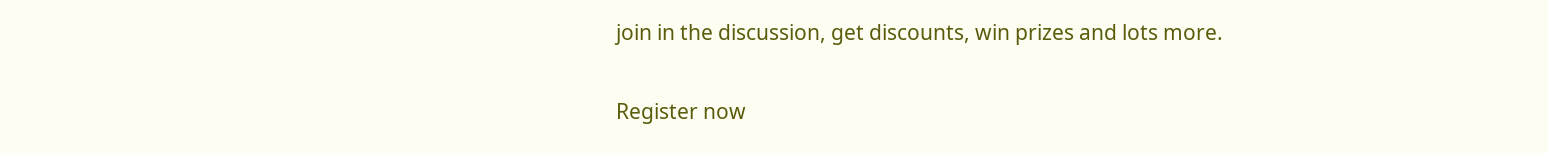join in the discussion, get discounts, win prizes and lots more.

Register now